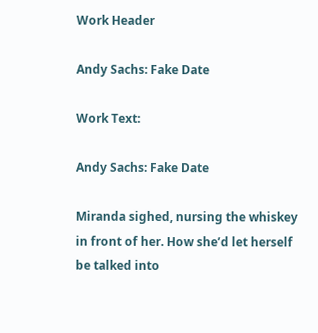Work Header

Andy Sachs: Fake Date

Work Text:

Andy Sachs: Fake Date

Miranda sighed, nursing the whiskey in front of her. How she’d let herself be talked into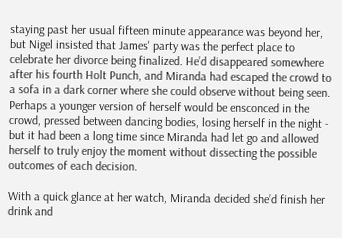staying past her usual fifteen minute appearance was beyond her, but Nigel insisted that James' party was the perfect place to celebrate her divorce being finalized. He’d disappeared somewhere after his fourth Holt Punch, and Miranda had escaped the crowd to a sofa in a dark corner where she could observe without being seen. Perhaps a younger version of herself would be ensconced in the crowd, pressed between dancing bodies, losing herself in the night - but it had been a long time since Miranda had let go and allowed herself to truly enjoy the moment without dissecting the possible outcomes of each decision.

With a quick glance at her watch, Miranda decided she’d finish her drink and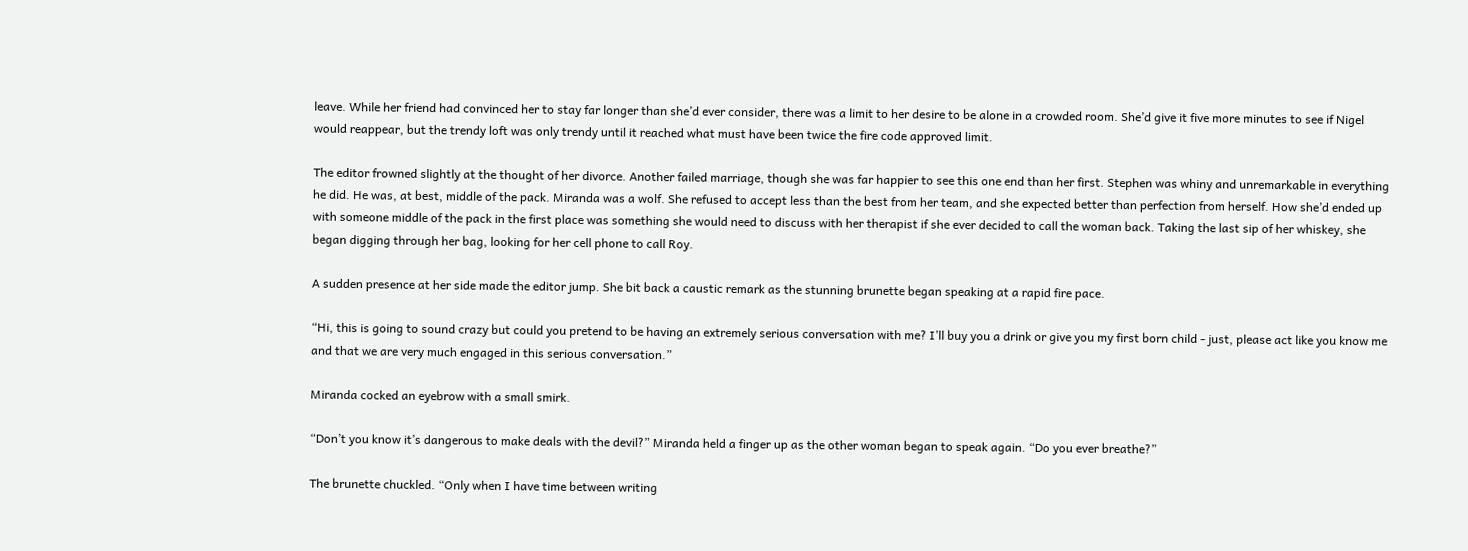leave. While her friend had convinced her to stay far longer than she’d ever consider, there was a limit to her desire to be alone in a crowded room. She’d give it five more minutes to see if Nigel would reappear, but the trendy loft was only trendy until it reached what must have been twice the fire code approved limit.

The editor frowned slightly at the thought of her divorce. Another failed marriage, though she was far happier to see this one end than her first. Stephen was whiny and unremarkable in everything he did. He was, at best, middle of the pack. Miranda was a wolf. She refused to accept less than the best from her team, and she expected better than perfection from herself. How she’d ended up with someone middle of the pack in the first place was something she would need to discuss with her therapist if she ever decided to call the woman back. Taking the last sip of her whiskey, she began digging through her bag, looking for her cell phone to call Roy.

A sudden presence at her side made the editor jump. She bit back a caustic remark as the stunning brunette began speaking at a rapid fire pace.

“Hi, this is going to sound crazy but could you pretend to be having an extremely serious conversation with me? I’ll buy you a drink or give you my first born child - just, please act like you know me and that we are very much engaged in this serious conversation.”

Miranda cocked an eyebrow with a small smirk.

“Don’t you know it’s dangerous to make deals with the devil?” Miranda held a finger up as the other woman began to speak again. “Do you ever breathe?”

The brunette chuckled. “Only when I have time between writing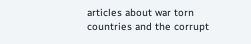articles about war torn countries and the corrupt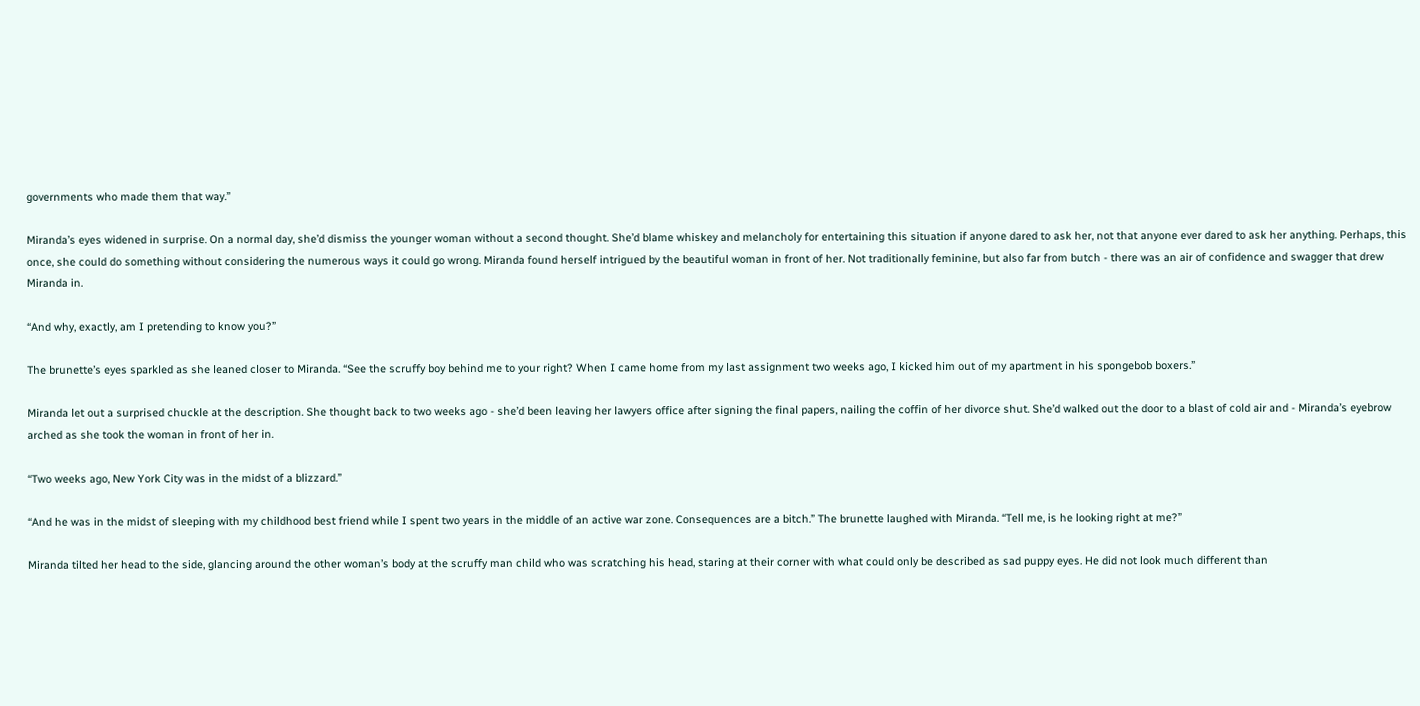governments who made them that way.”

Miranda’s eyes widened in surprise. On a normal day, she’d dismiss the younger woman without a second thought. She’d blame whiskey and melancholy for entertaining this situation if anyone dared to ask her, not that anyone ever dared to ask her anything. Perhaps, this once, she could do something without considering the numerous ways it could go wrong. Miranda found herself intrigued by the beautiful woman in front of her. Not traditionally feminine, but also far from butch - there was an air of confidence and swagger that drew Miranda in.

“And why, exactly, am I pretending to know you?”

The brunette’s eyes sparkled as she leaned closer to Miranda. “See the scruffy boy behind me to your right? When I came home from my last assignment two weeks ago, I kicked him out of my apartment in his spongebob boxers.”

Miranda let out a surprised chuckle at the description. She thought back to two weeks ago - she’d been leaving her lawyers office after signing the final papers, nailing the coffin of her divorce shut. She’d walked out the door to a blast of cold air and - Miranda’s eyebrow arched as she took the woman in front of her in.

“Two weeks ago, New York City was in the midst of a blizzard.”

“And he was in the midst of sleeping with my childhood best friend while I spent two years in the middle of an active war zone. Consequences are a bitch.” The brunette laughed with Miranda. “Tell me, is he looking right at me?”

Miranda tilted her head to the side, glancing around the other woman’s body at the scruffy man child who was scratching his head, staring at their corner with what could only be described as sad puppy eyes. He did not look much different than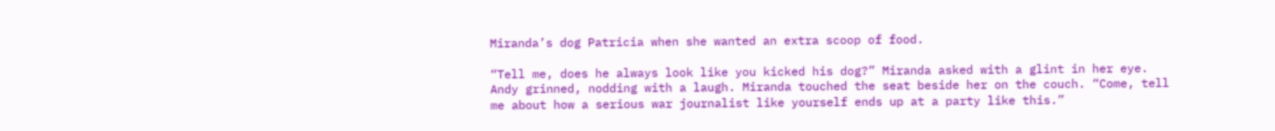Miranda’s dog Patricia when she wanted an extra scoop of food.

“Tell me, does he always look like you kicked his dog?” Miranda asked with a glint in her eye. Andy grinned, nodding with a laugh. Miranda touched the seat beside her on the couch. “Come, tell me about how a serious war journalist like yourself ends up at a party like this.”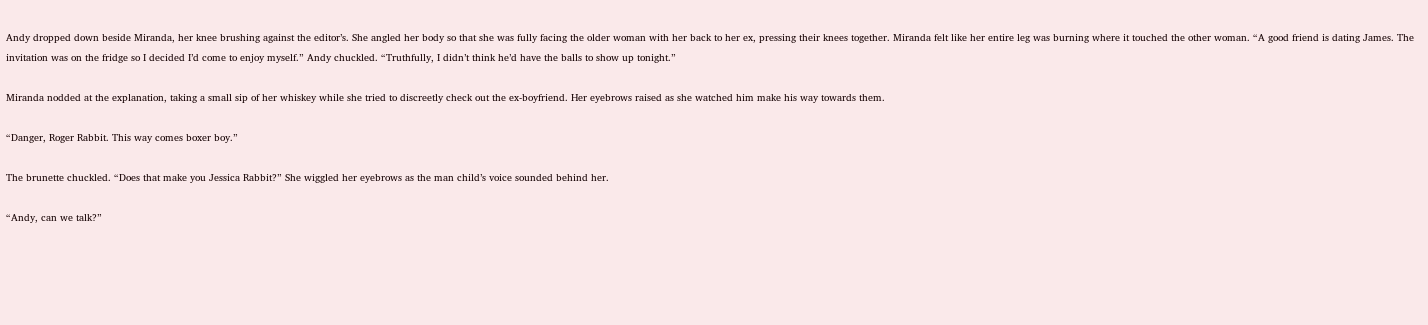Andy dropped down beside Miranda, her knee brushing against the editor’s. She angled her body so that she was fully facing the older woman with her back to her ex, pressing their knees together. Miranda felt like her entire leg was burning where it touched the other woman. “A good friend is dating James. The invitation was on the fridge so I decided I’d come to enjoy myself.” Andy chuckled. “Truthfully, I didn’t think he’d have the balls to show up tonight.”

Miranda nodded at the explanation, taking a small sip of her whiskey while she tried to discreetly check out the ex-boyfriend. Her eyebrows raised as she watched him make his way towards them.

“Danger, Roger Rabbit. This way comes boxer boy.”

The brunette chuckled. “Does that make you Jessica Rabbit?” She wiggled her eyebrows as the man child’s voice sounded behind her.

“Andy, can we talk?”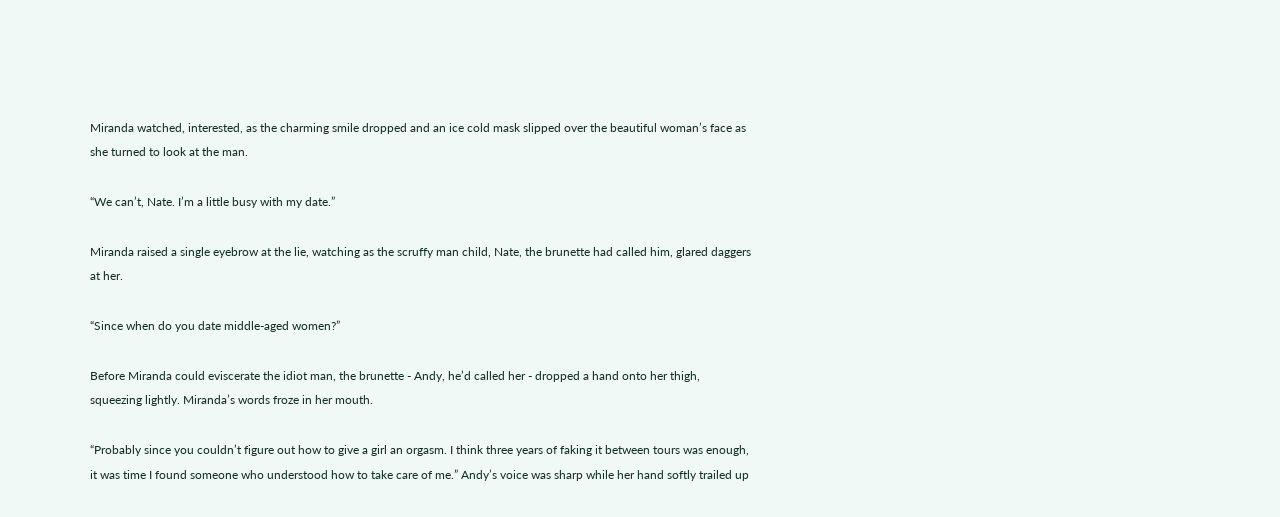Miranda watched, interested, as the charming smile dropped and an ice cold mask slipped over the beautiful woman’s face as she turned to look at the man.

“We can’t, Nate. I’m a little busy with my date.”

Miranda raised a single eyebrow at the lie, watching as the scruffy man child, Nate, the brunette had called him, glared daggers at her.

“Since when do you date middle-aged women?”

Before Miranda could eviscerate the idiot man, the brunette - Andy, he’d called her - dropped a hand onto her thigh, squeezing lightly. Miranda’s words froze in her mouth.

“Probably since you couldn’t figure out how to give a girl an orgasm. I think three years of faking it between tours was enough, it was time I found someone who understood how to take care of me.” Andy’s voice was sharp while her hand softly trailed up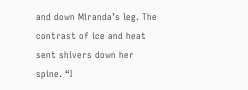and down Miranda’s leg. The contrast of ice and heat sent shivers down her spine. “I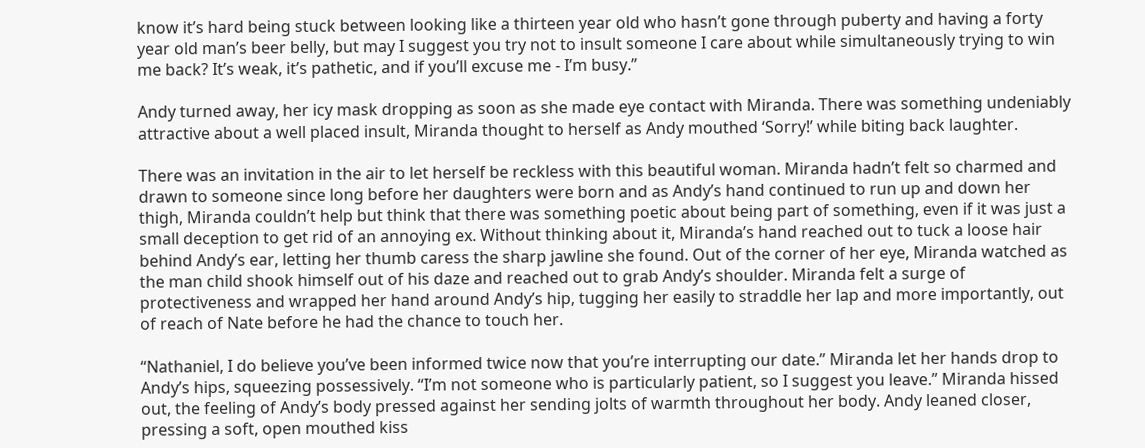know it’s hard being stuck between looking like a thirteen year old who hasn’t gone through puberty and having a forty year old man’s beer belly, but may I suggest you try not to insult someone I care about while simultaneously trying to win me back? It’s weak, it’s pathetic, and if you’ll excuse me - I’m busy.”

Andy turned away, her icy mask dropping as soon as she made eye contact with Miranda. There was something undeniably attractive about a well placed insult, Miranda thought to herself as Andy mouthed ‘Sorry!’ while biting back laughter.

There was an invitation in the air to let herself be reckless with this beautiful woman. Miranda hadn’t felt so charmed and drawn to someone since long before her daughters were born and as Andy’s hand continued to run up and down her thigh, Miranda couldn’t help but think that there was something poetic about being part of something, even if it was just a small deception to get rid of an annoying ex. Without thinking about it, Miranda’s hand reached out to tuck a loose hair behind Andy’s ear, letting her thumb caress the sharp jawline she found. Out of the corner of her eye, Miranda watched as the man child shook himself out of his daze and reached out to grab Andy’s shoulder. Miranda felt a surge of protectiveness and wrapped her hand around Andy’s hip, tugging her easily to straddle her lap and more importantly, out of reach of Nate before he had the chance to touch her.

“Nathaniel, I do believe you’ve been informed twice now that you’re interrupting our date.” Miranda let her hands drop to Andy’s hips, squeezing possessively. “I’m not someone who is particularly patient, so I suggest you leave.” Miranda hissed out, the feeling of Andy’s body pressed against her sending jolts of warmth throughout her body. Andy leaned closer, pressing a soft, open mouthed kiss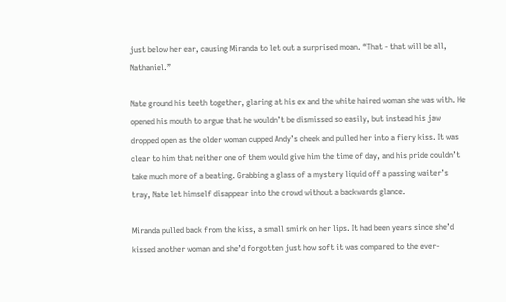just below her ear, causing Miranda to let out a surprised moan. “That - that will be all, Nathaniel.”

Nate ground his teeth together, glaring at his ex and the white haired woman she was with. He opened his mouth to argue that he wouldn’t be dismissed so easily, but instead his jaw dropped open as the older woman cupped Andy’s cheek and pulled her into a fiery kiss. It was clear to him that neither one of them would give him the time of day, and his pride couldn’t take much more of a beating. Grabbing a glass of a mystery liquid off a passing waiter’s tray, Nate let himself disappear into the crowd without a backwards glance.

Miranda pulled back from the kiss, a small smirk on her lips. It had been years since she’d kissed another woman and she’d forgotten just how soft it was compared to the ever-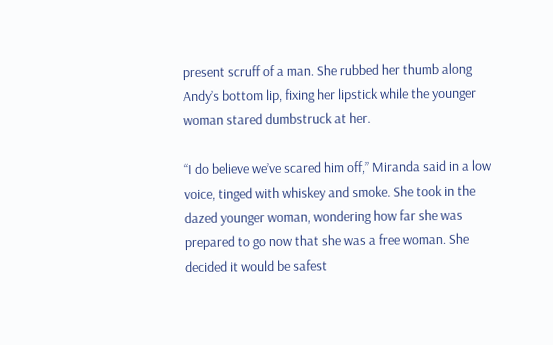present scruff of a man. She rubbed her thumb along Andy’s bottom lip, fixing her lipstick while the younger woman stared dumbstruck at her.

“I do believe we’ve scared him off,” Miranda said in a low voice, tinged with whiskey and smoke. She took in the dazed younger woman, wondering how far she was prepared to go now that she was a free woman. She decided it would be safest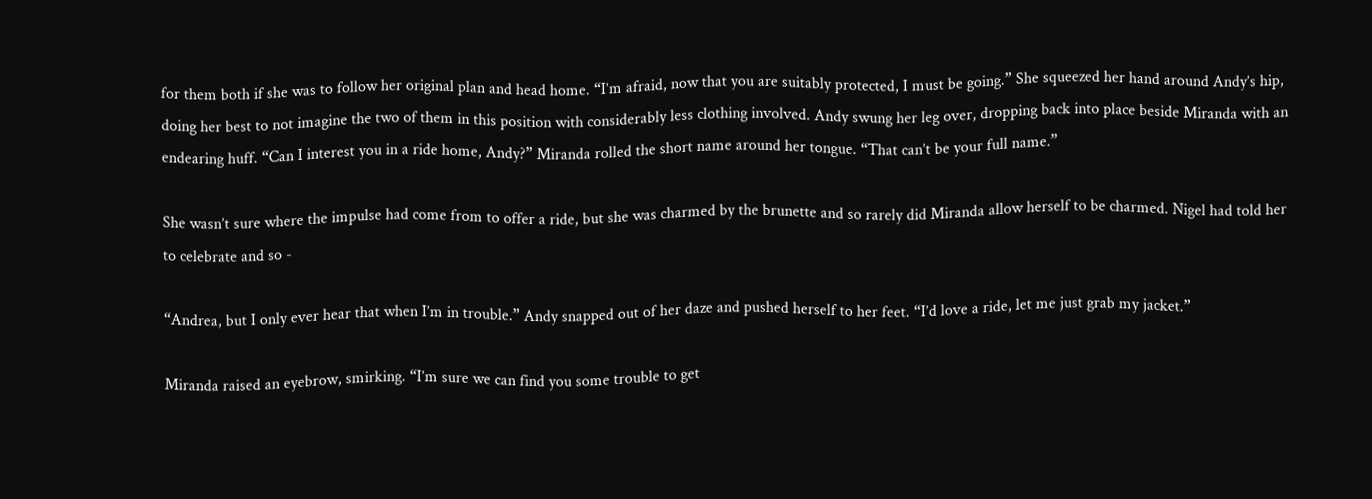for them both if she was to follow her original plan and head home. “I’m afraid, now that you are suitably protected, I must be going.” She squeezed her hand around Andy’s hip, doing her best to not imagine the two of them in this position with considerably less clothing involved. Andy swung her leg over, dropping back into place beside Miranda with an endearing huff. “Can I interest you in a ride home, Andy?” Miranda rolled the short name around her tongue. “That can’t be your full name.”

She wasn’t sure where the impulse had come from to offer a ride, but she was charmed by the brunette and so rarely did Miranda allow herself to be charmed. Nigel had told her to celebrate and so -

“Andrea, but I only ever hear that when I’m in trouble.” Andy snapped out of her daze and pushed herself to her feet. “I’d love a ride, let me just grab my jacket.”

Miranda raised an eyebrow, smirking. “I’m sure we can find you some trouble to get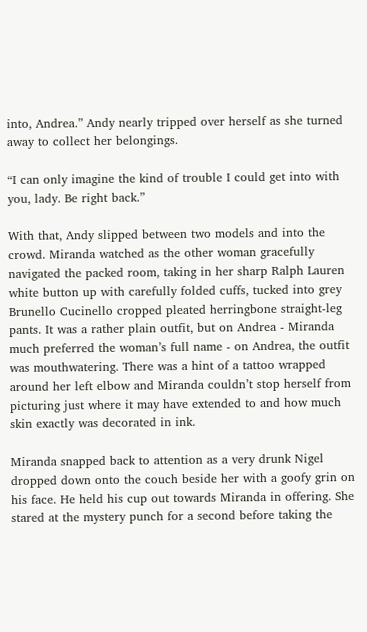into, Andrea.” Andy nearly tripped over herself as she turned away to collect her belongings.

“I can only imagine the kind of trouble I could get into with you, lady. Be right back.”

With that, Andy slipped between two models and into the crowd. Miranda watched as the other woman gracefully navigated the packed room, taking in her sharp Ralph Lauren white button up with carefully folded cuffs, tucked into grey Brunello Cucinello cropped pleated herringbone straight-leg pants. It was a rather plain outfit, but on Andrea - Miranda much preferred the woman’s full name - on Andrea, the outfit was mouthwatering. There was a hint of a tattoo wrapped around her left elbow and Miranda couldn’t stop herself from picturing just where it may have extended to and how much skin exactly was decorated in ink.

Miranda snapped back to attention as a very drunk Nigel dropped down onto the couch beside her with a goofy grin on his face. He held his cup out towards Miranda in offering. She stared at the mystery punch for a second before taking the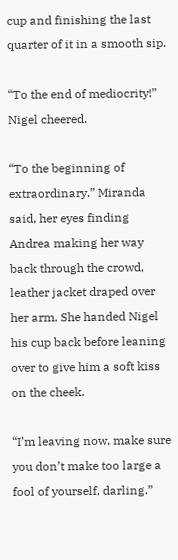cup and finishing the last quarter of it in a smooth sip.

“To the end of mediocrity!” Nigel cheered.

“To the beginning of extraordinary.” Miranda said, her eyes finding Andrea making her way back through the crowd, leather jacket draped over her arm. She handed Nigel his cup back before leaning over to give him a soft kiss on the cheek.

“I’m leaving now, make sure you don’t make too large a fool of yourself, darling.”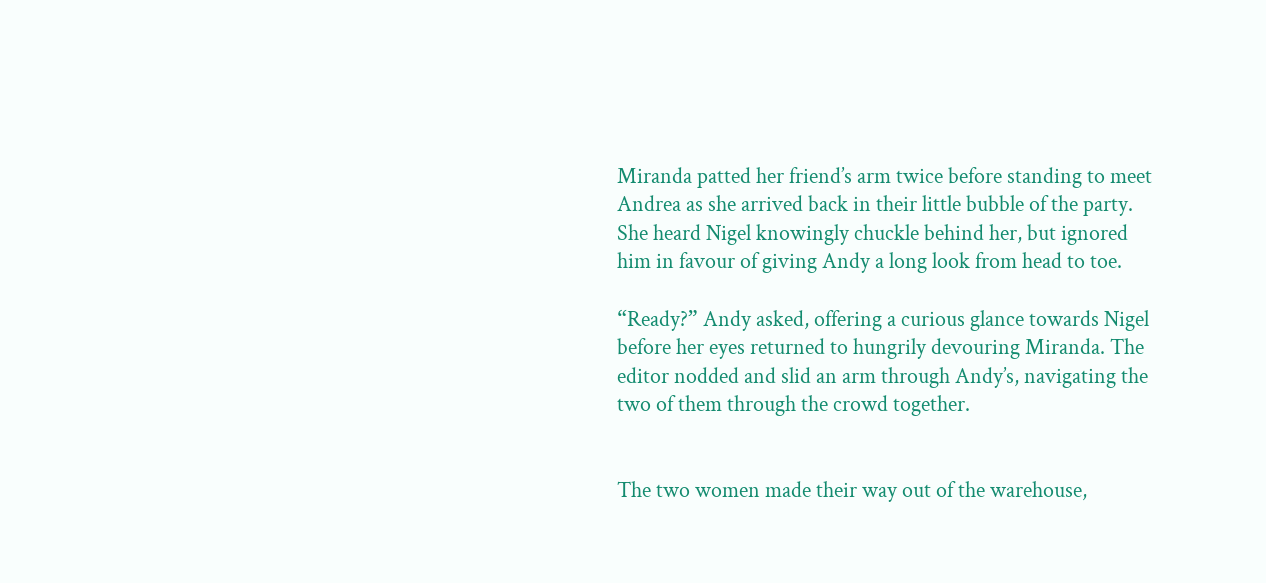Miranda patted her friend’s arm twice before standing to meet Andrea as she arrived back in their little bubble of the party. She heard Nigel knowingly chuckle behind her, but ignored him in favour of giving Andy a long look from head to toe.

“Ready?” Andy asked, offering a curious glance towards Nigel before her eyes returned to hungrily devouring Miranda. The editor nodded and slid an arm through Andy’s, navigating the two of them through the crowd together.


The two women made their way out of the warehouse,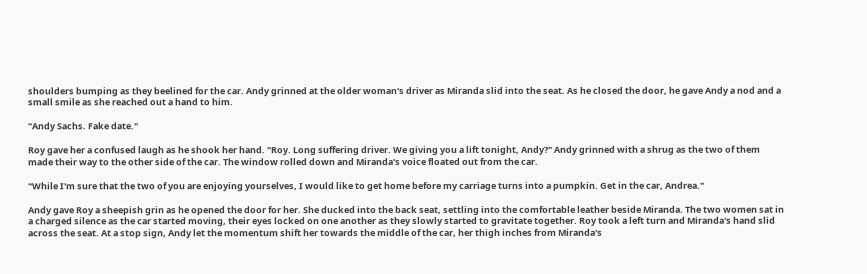shoulders bumping as they beelined for the car. Andy grinned at the older woman's driver as Miranda slid into the seat. As he closed the door, he gave Andy a nod and a small smile as she reached out a hand to him.

"Andy Sachs. Fake date."

Roy gave her a confused laugh as he shook her hand. "Roy. Long suffering driver. We giving you a lift tonight, Andy?" Andy grinned with a shrug as the two of them made their way to the other side of the car. The window rolled down and Miranda's voice floated out from the car.

"While I'm sure that the two of you are enjoying yourselves, I would like to get home before my carriage turns into a pumpkin. Get in the car, Andrea."

Andy gave Roy a sheepish grin as he opened the door for her. She ducked into the back seat, settling into the comfortable leather beside Miranda. The two women sat in a charged silence as the car started moving, their eyes locked on one another as they slowly started to gravitate together. Roy took a left turn and Miranda's hand slid across the seat. At a stop sign, Andy let the momentum shift her towards the middle of the car, her thigh inches from Miranda's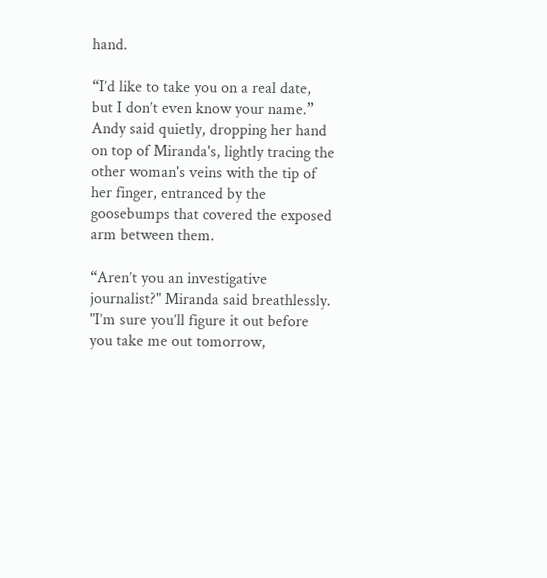hand.

“I’d like to take you on a real date, but I don’t even know your name.” Andy said quietly, dropping her hand on top of Miranda's, lightly tracing the other woman's veins with the tip of her finger, entranced by the goosebumps that covered the exposed arm between them.

“Aren’t you an investigative journalist?" Miranda said breathlessly. "I’m sure you’ll figure it out before you take me out tomorrow,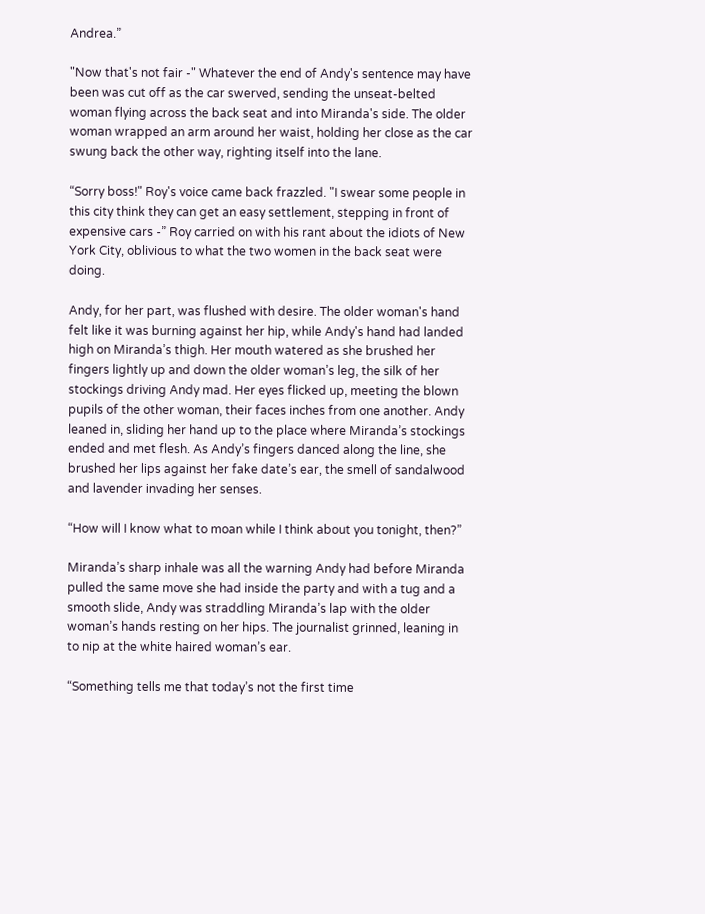Andrea.”

"Now that's not fair -" Whatever the end of Andy's sentence may have been was cut off as the car swerved, sending the unseat-belted woman flying across the back seat and into Miranda's side. The older woman wrapped an arm around her waist, holding her close as the car swung back the other way, righting itself into the lane.

“Sorry boss!" Roy's voice came back frazzled. "I swear some people in this city think they can get an easy settlement, stepping in front of expensive cars -” Roy carried on with his rant about the idiots of New York City, oblivious to what the two women in the back seat were doing.

Andy, for her part, was flushed with desire. The older woman's hand felt like it was burning against her hip, while Andy's hand had landed high on Miranda’s thigh. Her mouth watered as she brushed her fingers lightly up and down the older woman’s leg, the silk of her stockings driving Andy mad. Her eyes flicked up, meeting the blown pupils of the other woman, their faces inches from one another. Andy leaned in, sliding her hand up to the place where Miranda’s stockings ended and met flesh. As Andy’s fingers danced along the line, she brushed her lips against her fake date’s ear, the smell of sandalwood and lavender invading her senses.

“How will I know what to moan while I think about you tonight, then?”

Miranda’s sharp inhale was all the warning Andy had before Miranda pulled the same move she had inside the party and with a tug and a smooth slide, Andy was straddling Miranda’s lap with the older woman’s hands resting on her hips. The journalist grinned, leaning in to nip at the white haired woman’s ear.

“Something tells me that today’s not the first time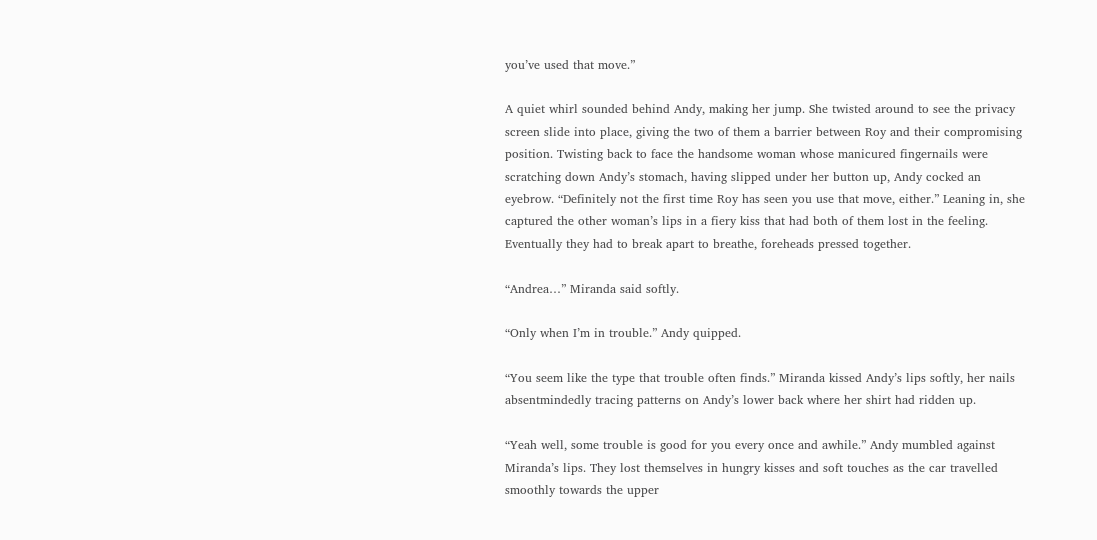you’ve used that move.”

A quiet whirl sounded behind Andy, making her jump. She twisted around to see the privacy screen slide into place, giving the two of them a barrier between Roy and their compromising position. Twisting back to face the handsome woman whose manicured fingernails were scratching down Andy’s stomach, having slipped under her button up, Andy cocked an eyebrow. “Definitely not the first time Roy has seen you use that move, either.” Leaning in, she captured the other woman’s lips in a fiery kiss that had both of them lost in the feeling. Eventually they had to break apart to breathe, foreheads pressed together.

“Andrea…” Miranda said softly.

“Only when I’m in trouble.” Andy quipped.

“You seem like the type that trouble often finds.” Miranda kissed Andy’s lips softly, her nails absentmindedly tracing patterns on Andy’s lower back where her shirt had ridden up.

“Yeah well, some trouble is good for you every once and awhile.” Andy mumbled against Miranda’s lips. They lost themselves in hungry kisses and soft touches as the car travelled smoothly towards the upper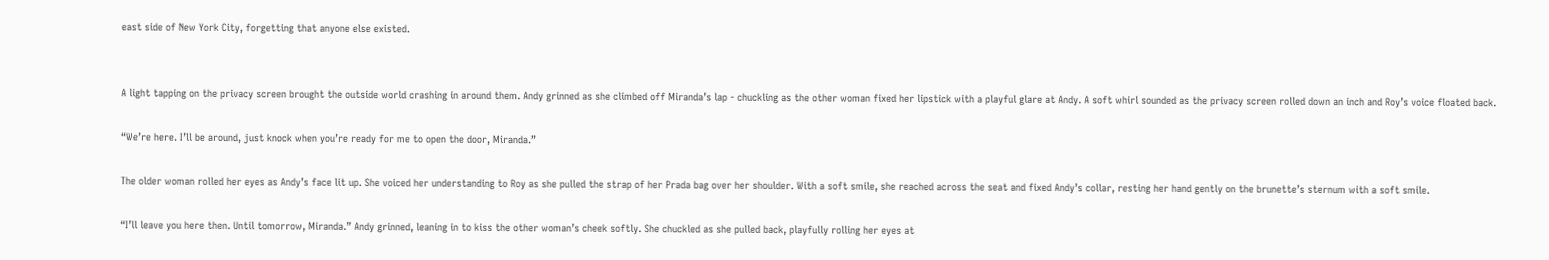east side of New York City, forgetting that anyone else existed.


A light tapping on the privacy screen brought the outside world crashing in around them. Andy grinned as she climbed off Miranda’s lap - chuckling as the other woman fixed her lipstick with a playful glare at Andy. A soft whirl sounded as the privacy screen rolled down an inch and Roy’s voice floated back.

“We’re here. I’ll be around, just knock when you’re ready for me to open the door, Miranda.”

The older woman rolled her eyes as Andy’s face lit up. She voiced her understanding to Roy as she pulled the strap of her Prada bag over her shoulder. With a soft smile, she reached across the seat and fixed Andy’s collar, resting her hand gently on the brunette’s sternum with a soft smile.

“I’ll leave you here then. Until tomorrow, Miranda.” Andy grinned, leaning in to kiss the other woman’s cheek softly. She chuckled as she pulled back, playfully rolling her eyes at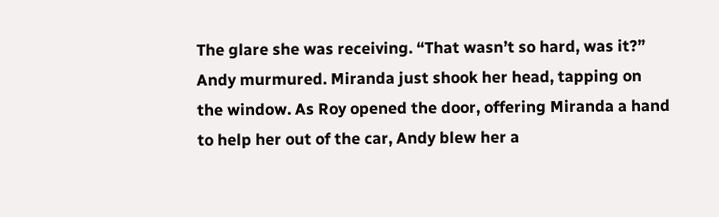The glare she was receiving. “That wasn’t so hard, was it?” Andy murmured. Miranda just shook her head, tapping on the window. As Roy opened the door, offering Miranda a hand to help her out of the car, Andy blew her a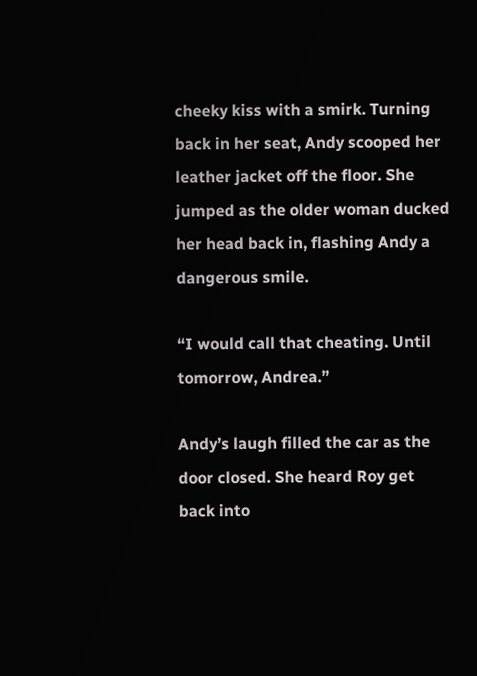cheeky kiss with a smirk. Turning back in her seat, Andy scooped her leather jacket off the floor. She jumped as the older woman ducked her head back in, flashing Andy a dangerous smile.

“I would call that cheating. Until tomorrow, Andrea.”

Andy’s laugh filled the car as the door closed. She heard Roy get back into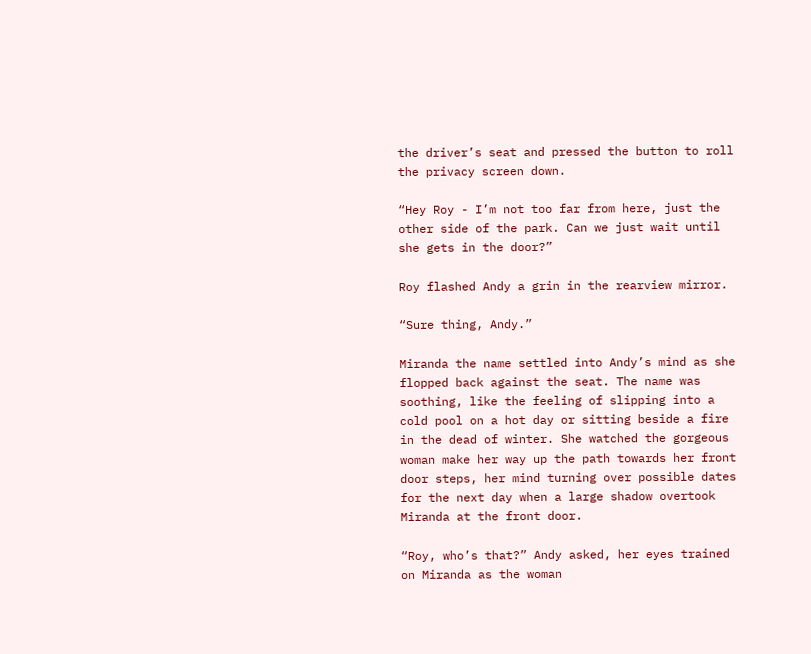the driver’s seat and pressed the button to roll the privacy screen down.

“Hey Roy - I’m not too far from here, just the other side of the park. Can we just wait until she gets in the door?”

Roy flashed Andy a grin in the rearview mirror.

“Sure thing, Andy.”

Miranda the name settled into Andy’s mind as she flopped back against the seat. The name was soothing, like the feeling of slipping into a cold pool on a hot day or sitting beside a fire in the dead of winter. She watched the gorgeous woman make her way up the path towards her front door steps, her mind turning over possible dates for the next day when a large shadow overtook Miranda at the front door.

“Roy, who’s that?” Andy asked, her eyes trained on Miranda as the woman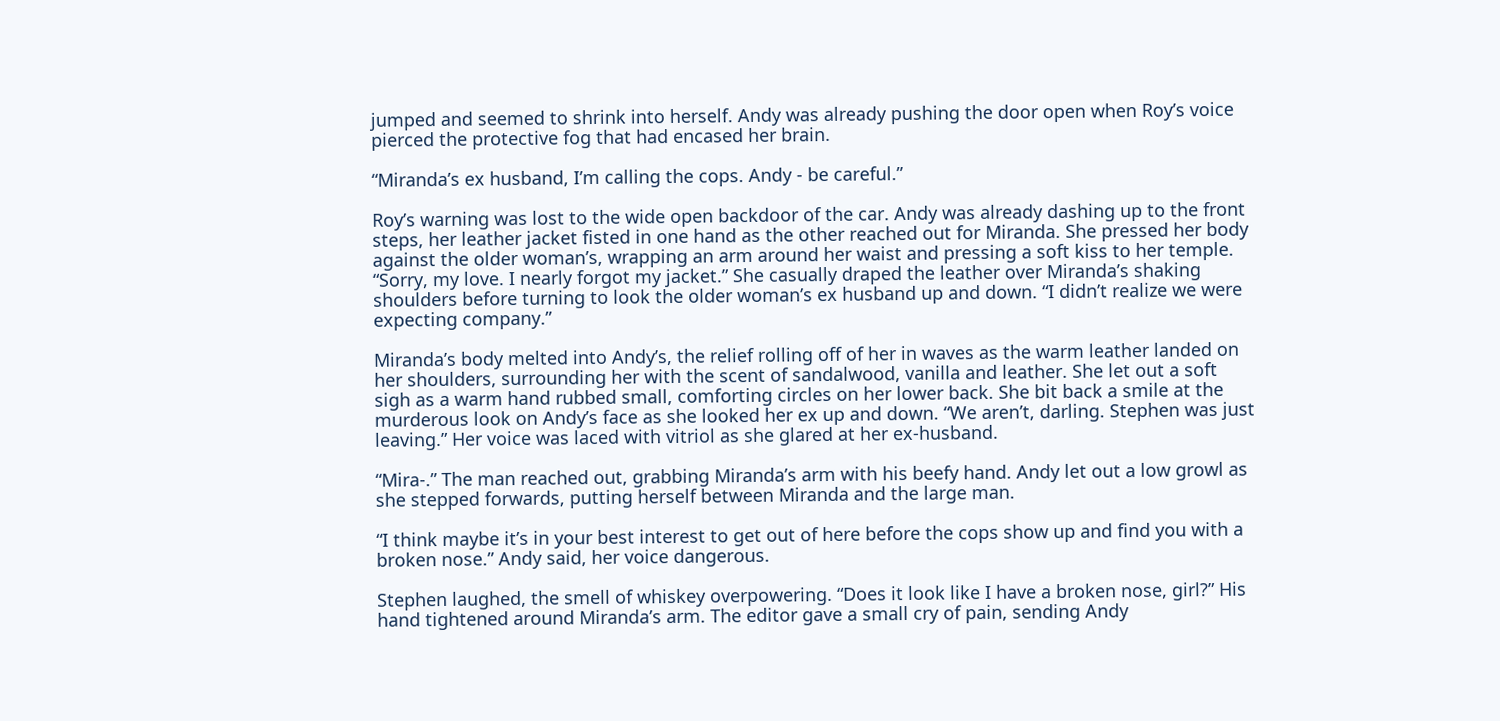jumped and seemed to shrink into herself. Andy was already pushing the door open when Roy’s voice pierced the protective fog that had encased her brain.

“Miranda’s ex husband, I’m calling the cops. Andy - be careful.”

Roy’s warning was lost to the wide open backdoor of the car. Andy was already dashing up to the front steps, her leather jacket fisted in one hand as the other reached out for Miranda. She pressed her body against the older woman’s, wrapping an arm around her waist and pressing a soft kiss to her temple. “Sorry, my love. I nearly forgot my jacket.” She casually draped the leather over Miranda’s shaking shoulders before turning to look the older woman’s ex husband up and down. “I didn’t realize we were expecting company.”

Miranda’s body melted into Andy’s, the relief rolling off of her in waves as the warm leather landed on her shoulders, surrounding her with the scent of sandalwood, vanilla and leather. She let out a soft sigh as a warm hand rubbed small, comforting circles on her lower back. She bit back a smile at the murderous look on Andy’s face as she looked her ex up and down. “We aren’t, darling. Stephen was just leaving.” Her voice was laced with vitriol as she glared at her ex-husband.

“Mira-.” The man reached out, grabbing Miranda’s arm with his beefy hand. Andy let out a low growl as she stepped forwards, putting herself between Miranda and the large man.

“I think maybe it’s in your best interest to get out of here before the cops show up and find you with a broken nose.” Andy said, her voice dangerous.

Stephen laughed, the smell of whiskey overpowering. “Does it look like I have a broken nose, girl?” His hand tightened around Miranda’s arm. The editor gave a small cry of pain, sending Andy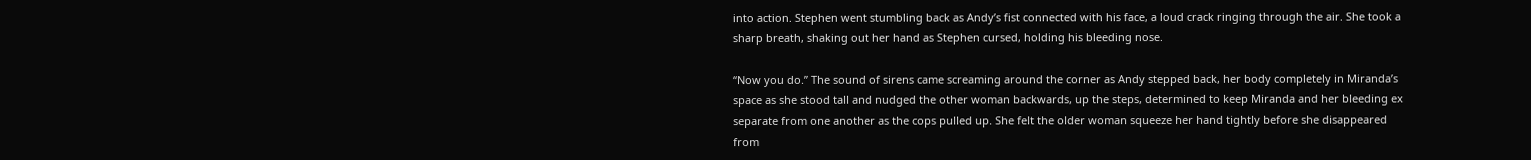into action. Stephen went stumbling back as Andy’s fist connected with his face, a loud crack ringing through the air. She took a sharp breath, shaking out her hand as Stephen cursed, holding his bleeding nose.

“Now you do.” The sound of sirens came screaming around the corner as Andy stepped back, her body completely in Miranda’s space as she stood tall and nudged the other woman backwards, up the steps, determined to keep Miranda and her bleeding ex separate from one another as the cops pulled up. She felt the older woman squeeze her hand tightly before she disappeared from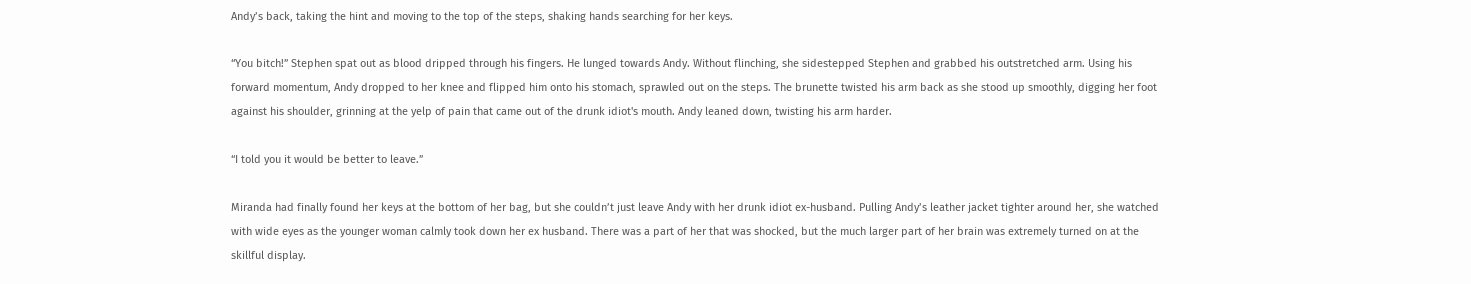Andy’s back, taking the hint and moving to the top of the steps, shaking hands searching for her keys.

“You bitch!” Stephen spat out as blood dripped through his fingers. He lunged towards Andy. Without flinching, she sidestepped Stephen and grabbed his outstretched arm. Using his forward momentum, Andy dropped to her knee and flipped him onto his stomach, sprawled out on the steps. The brunette twisted his arm back as she stood up smoothly, digging her foot against his shoulder, grinning at the yelp of pain that came out of the drunk idiot's mouth. Andy leaned down, twisting his arm harder.

“I told you it would be better to leave.”

Miranda had finally found her keys at the bottom of her bag, but she couldn’t just leave Andy with her drunk idiot ex-husband. Pulling Andy’s leather jacket tighter around her, she watched with wide eyes as the younger woman calmly took down her ex husband. There was a part of her that was shocked, but the much larger part of her brain was extremely turned on at the skillful display.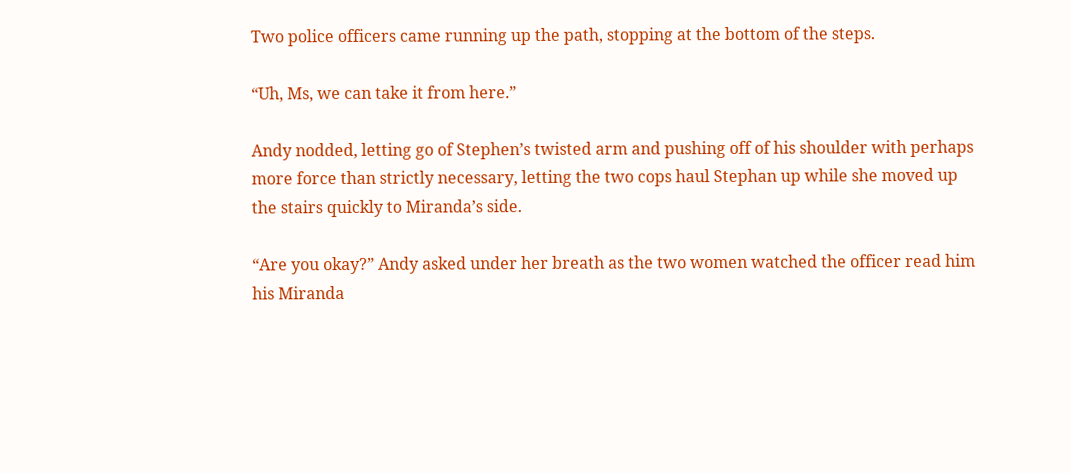Two police officers came running up the path, stopping at the bottom of the steps.

“Uh, Ms, we can take it from here.”

Andy nodded, letting go of Stephen’s twisted arm and pushing off of his shoulder with perhaps more force than strictly necessary, letting the two cops haul Stephan up while she moved up the stairs quickly to Miranda’s side.

“Are you okay?” Andy asked under her breath as the two women watched the officer read him his Miranda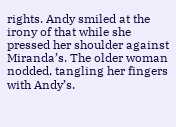rights. Andy smiled at the irony of that while she pressed her shoulder against Miranda’s. The older woman nodded, tangling her fingers with Andy’s.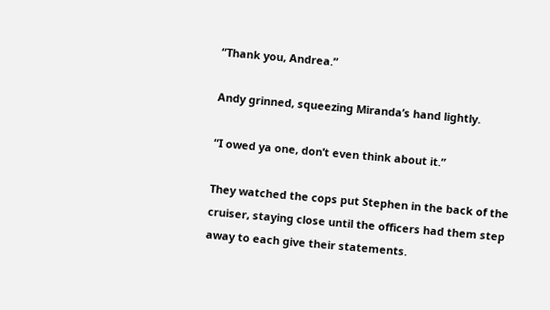“Thank you, Andrea.”

Andy grinned, squeezing Miranda’s hand lightly.

“I owed ya one, don’t even think about it.”

They watched the cops put Stephen in the back of the cruiser, staying close until the officers had them step away to each give their statements.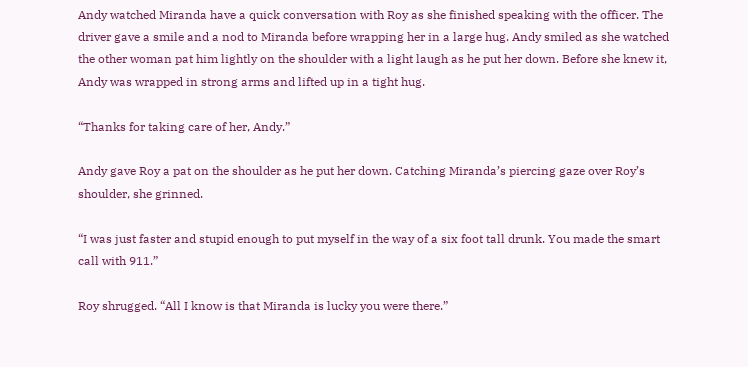Andy watched Miranda have a quick conversation with Roy as she finished speaking with the officer. The driver gave a smile and a nod to Miranda before wrapping her in a large hug. Andy smiled as she watched the other woman pat him lightly on the shoulder with a light laugh as he put her down. Before she knew it, Andy was wrapped in strong arms and lifted up in a tight hug.

“Thanks for taking care of her, Andy.”

Andy gave Roy a pat on the shoulder as he put her down. Catching Miranda’s piercing gaze over Roy’s shoulder, she grinned.

“I was just faster and stupid enough to put myself in the way of a six foot tall drunk. You made the smart call with 911.”

Roy shrugged. “All I know is that Miranda is lucky you were there.”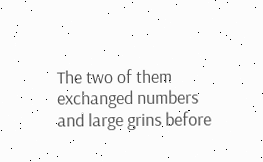The two of them exchanged numbers and large grins before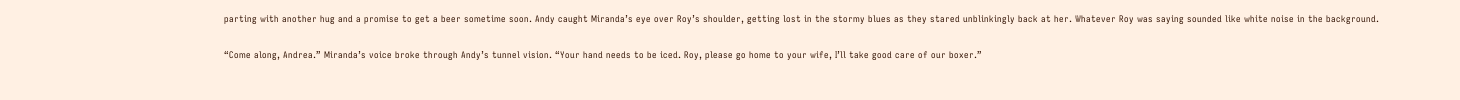parting with another hug and a promise to get a beer sometime soon. Andy caught Miranda’s eye over Roy’s shoulder, getting lost in the stormy blues as they stared unblinkingly back at her. Whatever Roy was saying sounded like white noise in the background.

“Come along, Andrea.” Miranda’s voice broke through Andy’s tunnel vision. “Your hand needs to be iced. Roy, please go home to your wife, I’ll take good care of our boxer.”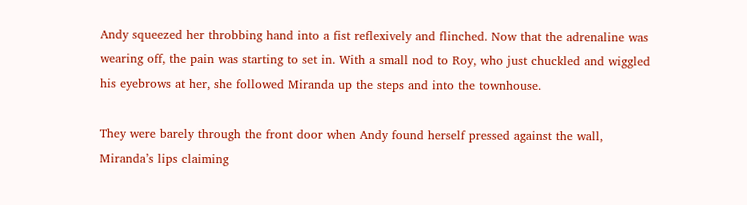Andy squeezed her throbbing hand into a fist reflexively and flinched. Now that the adrenaline was wearing off, the pain was starting to set in. With a small nod to Roy, who just chuckled and wiggled his eyebrows at her, she followed Miranda up the steps and into the townhouse.

They were barely through the front door when Andy found herself pressed against the wall, Miranda’s lips claiming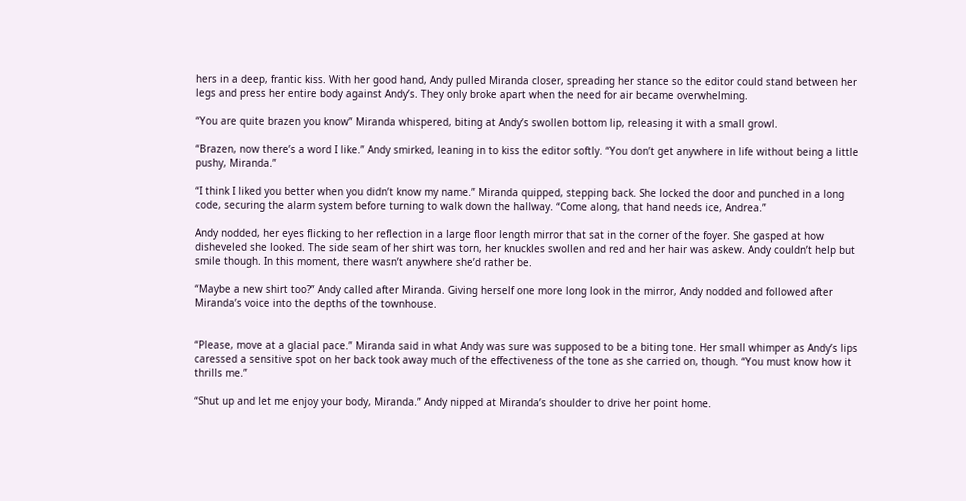hers in a deep, frantic kiss. With her good hand, Andy pulled Miranda closer, spreading her stance so the editor could stand between her legs and press her entire body against Andy’s. They only broke apart when the need for air became overwhelming.

“You are quite brazen you know” Miranda whispered, biting at Andy’s swollen bottom lip, releasing it with a small growl.

“Brazen, now there’s a word I like.” Andy smirked, leaning in to kiss the editor softly. “You don’t get anywhere in life without being a little pushy, Miranda.”

“I think I liked you better when you didn’t know my name.” Miranda quipped, stepping back. She locked the door and punched in a long code, securing the alarm system before turning to walk down the hallway. “Come along, that hand needs ice, Andrea.”

Andy nodded, her eyes flicking to her reflection in a large floor length mirror that sat in the corner of the foyer. She gasped at how disheveled she looked. The side seam of her shirt was torn, her knuckles swollen and red and her hair was askew. Andy couldn’t help but smile though. In this moment, there wasn’t anywhere she’d rather be.

“Maybe a new shirt too?” Andy called after Miranda. Giving herself one more long look in the mirror, Andy nodded and followed after Miranda’s voice into the depths of the townhouse.


“Please, move at a glacial pace.” Miranda said in what Andy was sure was supposed to be a biting tone. Her small whimper as Andy’s lips caressed a sensitive spot on her back took away much of the effectiveness of the tone as she carried on, though. “You must know how it thrills me.”

“Shut up and let me enjoy your body, Miranda.” Andy nipped at Miranda’s shoulder to drive her point home.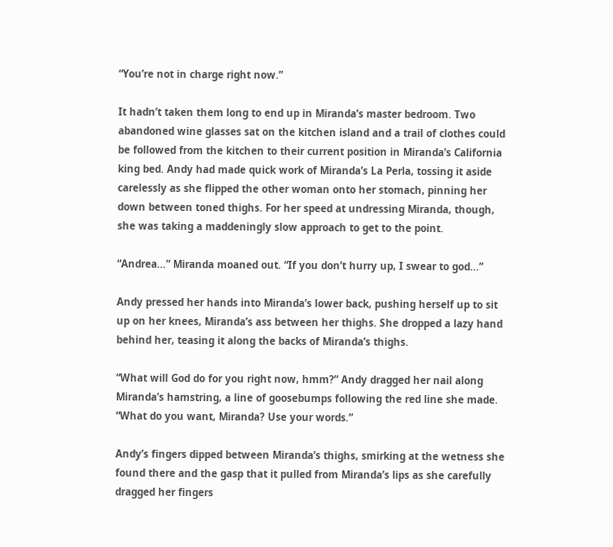“You’re not in charge right now.”

It hadn’t taken them long to end up in Miranda’s master bedroom. Two abandoned wine glasses sat on the kitchen island and a trail of clothes could be followed from the kitchen to their current position in Miranda’s California king bed. Andy had made quick work of Miranda’s La Perla, tossing it aside carelessly as she flipped the other woman onto her stomach, pinning her down between toned thighs. For her speed at undressing Miranda, though, she was taking a maddeningly slow approach to get to the point.

“Andrea…” Miranda moaned out. “If you don’t hurry up, I swear to god...”

Andy pressed her hands into Miranda’s lower back, pushing herself up to sit up on her knees, Miranda’s ass between her thighs. She dropped a lazy hand behind her, teasing it along the backs of Miranda’s thighs.

“What will God do for you right now, hmm?” Andy dragged her nail along Miranda’s hamstring, a line of goosebumps following the red line she made. “What do you want, Miranda? Use your words.”

Andy’s fingers dipped between Miranda’s thighs, smirking at the wetness she found there and the gasp that it pulled from Miranda’s lips as she carefully dragged her fingers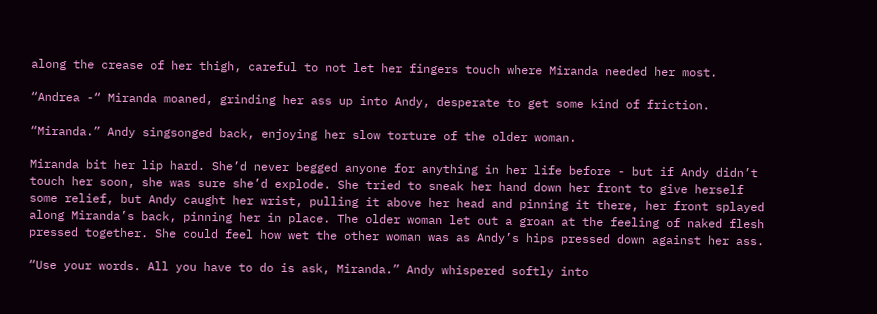along the crease of her thigh, careful to not let her fingers touch where Miranda needed her most.

“Andrea -“ Miranda moaned, grinding her ass up into Andy, desperate to get some kind of friction.

“Miranda.” Andy singsonged back, enjoying her slow torture of the older woman.

Miranda bit her lip hard. She’d never begged anyone for anything in her life before - but if Andy didn’t touch her soon, she was sure she’d explode. She tried to sneak her hand down her front to give herself some relief, but Andy caught her wrist, pulling it above her head and pinning it there, her front splayed along Miranda’s back, pinning her in place. The older woman let out a groan at the feeling of naked flesh pressed together. She could feel how wet the other woman was as Andy’s hips pressed down against her ass.

“Use your words. All you have to do is ask, Miranda.” Andy whispered softly into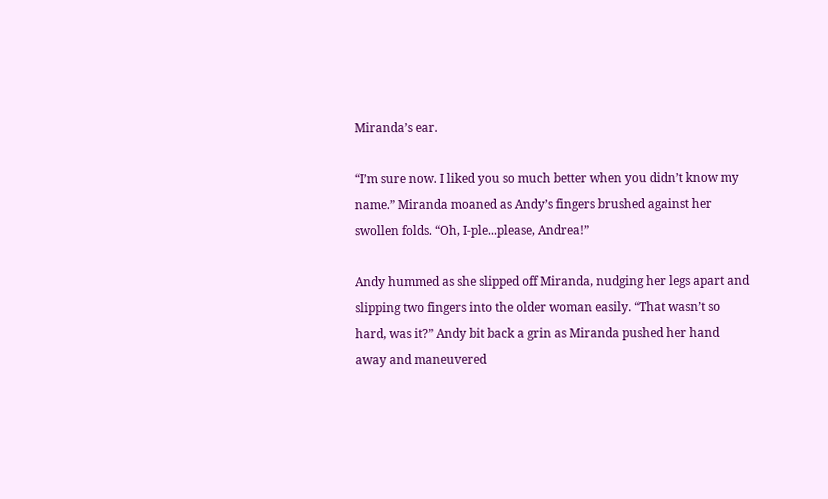Miranda’s ear.

“I’m sure now. I liked you so much better when you didn’t know my name.” Miranda moaned as Andy’s fingers brushed against her swollen folds. “Oh, I-ple...please, Andrea!”

Andy hummed as she slipped off Miranda, nudging her legs apart and slipping two fingers into the older woman easily. “That wasn’t so hard, was it?” Andy bit back a grin as Miranda pushed her hand away and maneuvered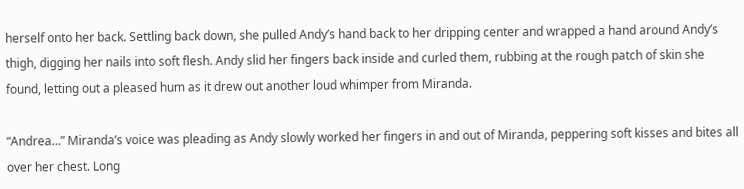herself onto her back. Settling back down, she pulled Andy’s hand back to her dripping center and wrapped a hand around Andy’s thigh, digging her nails into soft flesh. Andy slid her fingers back inside and curled them, rubbing at the rough patch of skin she found, letting out a pleased hum as it drew out another loud whimper from Miranda.

“Andrea…” Miranda’s voice was pleading as Andy slowly worked her fingers in and out of Miranda, peppering soft kisses and bites all over her chest. Long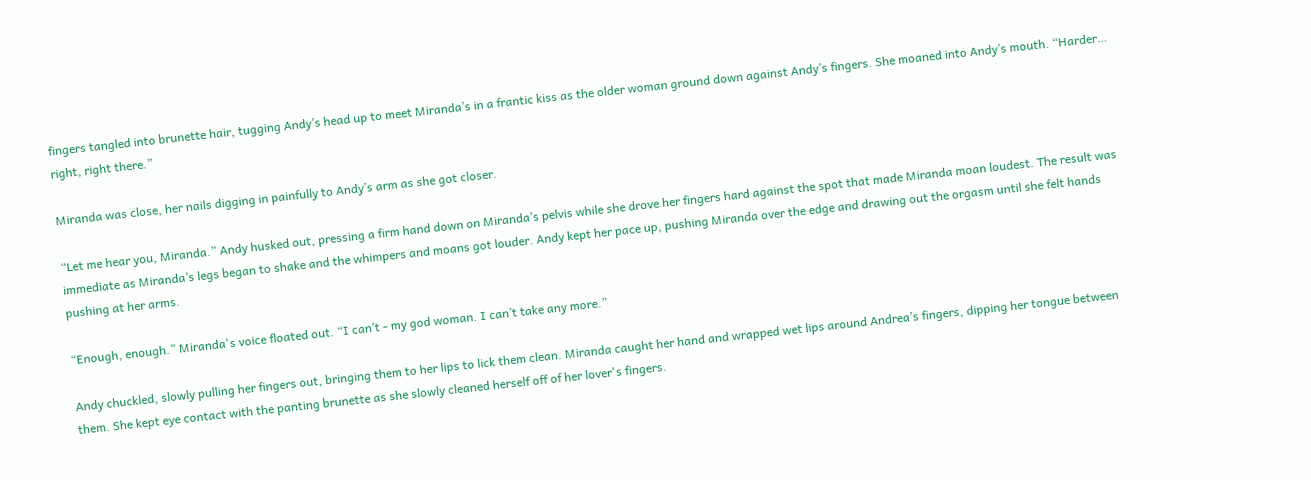fingers tangled into brunette hair, tugging Andy’s head up to meet Miranda’s in a frantic kiss as the older woman ground down against Andy’s fingers. She moaned into Andy’s mouth. “Harder… right, right there.”

Miranda was close, her nails digging in painfully to Andy’s arm as she got closer.

“Let me hear you, Miranda.” Andy husked out, pressing a firm hand down on Miranda’s pelvis while she drove her fingers hard against the spot that made Miranda moan loudest. The result was immediate as Miranda’s legs began to shake and the whimpers and moans got louder. Andy kept her pace up, pushing Miranda over the edge and drawing out the orgasm until she felt hands pushing at her arms.

“Enough, enough.” Miranda's voice floated out. “I can’t - my god woman. I can’t take any more.”

Andy chuckled, slowly pulling her fingers out, bringing them to her lips to lick them clean. Miranda caught her hand and wrapped wet lips around Andrea’s fingers, dipping her tongue between them. She kept eye contact with the panting brunette as she slowly cleaned herself off of her lover's fingers.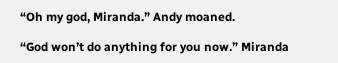“Oh my god, Miranda.” Andy moaned.

“God won’t do anything for you now.” Miranda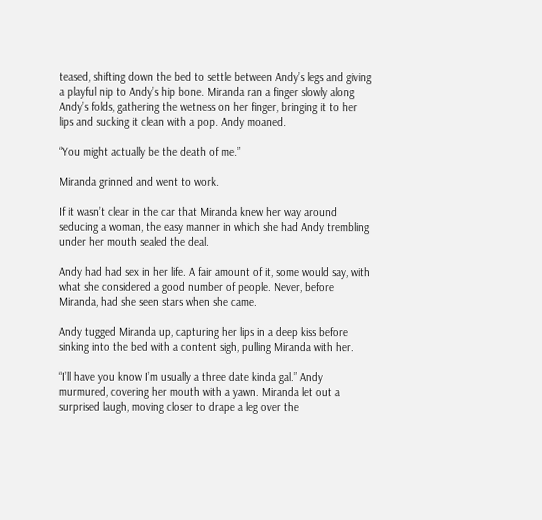teased, shifting down the bed to settle between Andy’s legs and giving a playful nip to Andy’s hip bone. Miranda ran a finger slowly along Andy’s folds, gathering the wetness on her finger, bringing it to her lips and sucking it clean with a pop. Andy moaned.

“You might actually be the death of me.”

Miranda grinned and went to work.

If it wasn’t clear in the car that Miranda knew her way around seducing a woman, the easy manner in which she had Andy trembling under her mouth sealed the deal.

Andy had had sex in her life. A fair amount of it, some would say, with what she considered a good number of people. Never, before Miranda, had she seen stars when she came.

Andy tugged Miranda up, capturing her lips in a deep kiss before sinking into the bed with a content sigh, pulling Miranda with her.

“I’ll have you know I’m usually a three date kinda gal.” Andy murmured, covering her mouth with a yawn. Miranda let out a surprised laugh, moving closer to drape a leg over the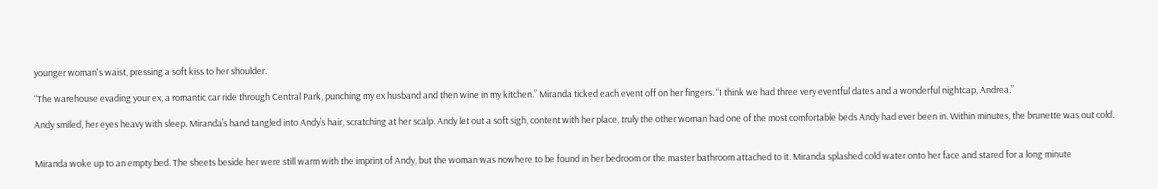younger woman's waist, pressing a soft kiss to her shoulder.

“The warehouse evading your ex, a romantic car ride through Central Park, punching my ex husband and then wine in my kitchen.” Miranda ticked each event off on her fingers. “I think we had three very eventful dates and a wonderful nightcap, Andrea.”

Andy smiled, her eyes heavy with sleep. Miranda’s hand tangled into Andy’s hair, scratching at her scalp. Andy let out a soft sigh, content with her place, truly the other woman had one of the most comfortable beds Andy had ever been in. Within minutes, the brunette was out cold.


Miranda woke up to an empty bed. The sheets beside her were still warm with the imprint of Andy, but the woman was nowhere to be found in her bedroom or the master bathroom attached to it. Miranda splashed cold water onto her face and stared for a long minute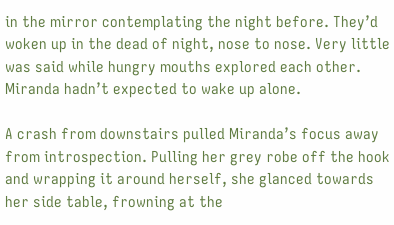in the mirror contemplating the night before. They’d woken up in the dead of night, nose to nose. Very little was said while hungry mouths explored each other. Miranda hadn’t expected to wake up alone.

A crash from downstairs pulled Miranda’s focus away from introspection. Pulling her grey robe off the hook and wrapping it around herself, she glanced towards her side table, frowning at the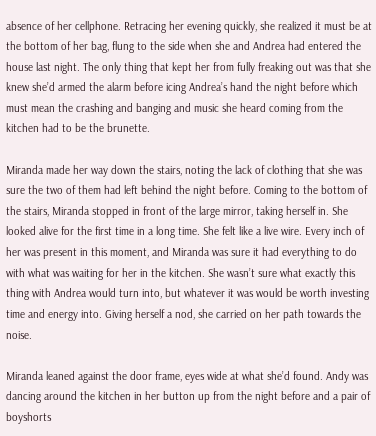absence of her cellphone. Retracing her evening quickly, she realized it must be at the bottom of her bag, flung to the side when she and Andrea had entered the house last night. The only thing that kept her from fully freaking out was that she knew she’d armed the alarm before icing Andrea’s hand the night before which must mean the crashing and banging and music she heard coming from the kitchen had to be the brunette.

Miranda made her way down the stairs, noting the lack of clothing that she was sure the two of them had left behind the night before. Coming to the bottom of the stairs, Miranda stopped in front of the large mirror, taking herself in. She looked alive for the first time in a long time. She felt like a live wire. Every inch of her was present in this moment, and Miranda was sure it had everything to do with what was waiting for her in the kitchen. She wasn’t sure what exactly this thing with Andrea would turn into, but whatever it was would be worth investing time and energy into. Giving herself a nod, she carried on her path towards the noise.

Miranda leaned against the door frame, eyes wide at what she’d found. Andy was dancing around the kitchen in her button up from the night before and a pair of boyshorts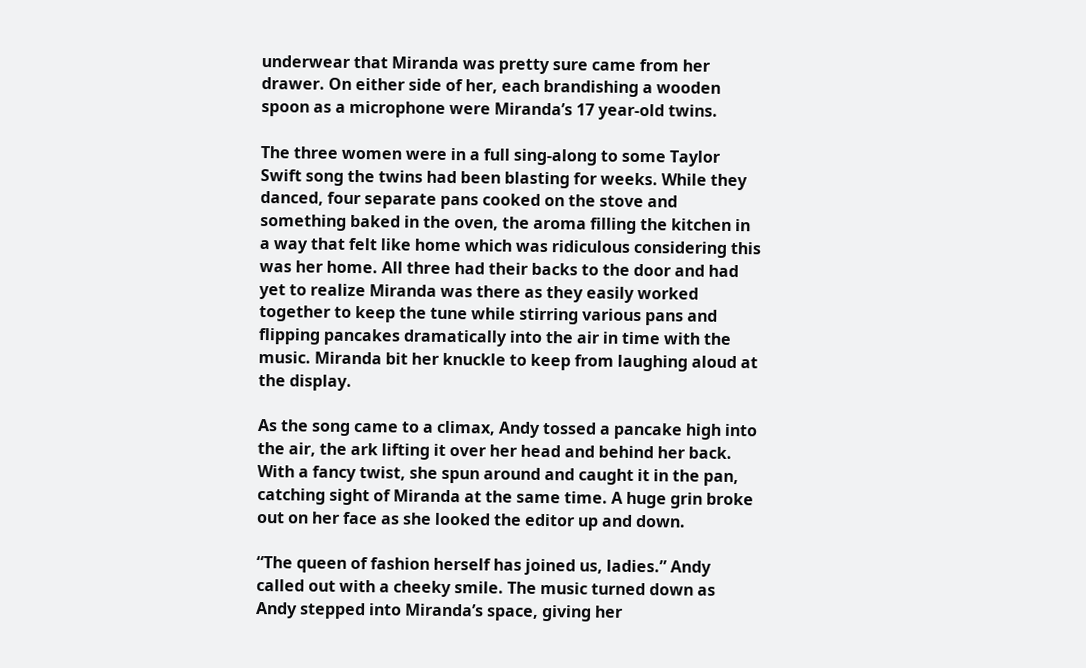underwear that Miranda was pretty sure came from her drawer. On either side of her, each brandishing a wooden spoon as a microphone were Miranda’s 17 year-old twins.

The three women were in a full sing-along to some Taylor Swift song the twins had been blasting for weeks. While they danced, four separate pans cooked on the stove and something baked in the oven, the aroma filling the kitchen in a way that felt like home which was ridiculous considering this was her home. All three had their backs to the door and had yet to realize Miranda was there as they easily worked together to keep the tune while stirring various pans and flipping pancakes dramatically into the air in time with the music. Miranda bit her knuckle to keep from laughing aloud at the display.

As the song came to a climax, Andy tossed a pancake high into the air, the ark lifting it over her head and behind her back. With a fancy twist, she spun around and caught it in the pan, catching sight of Miranda at the same time. A huge grin broke out on her face as she looked the editor up and down.

“The queen of fashion herself has joined us, ladies.” Andy called out with a cheeky smile. The music turned down as Andy stepped into Miranda’s space, giving her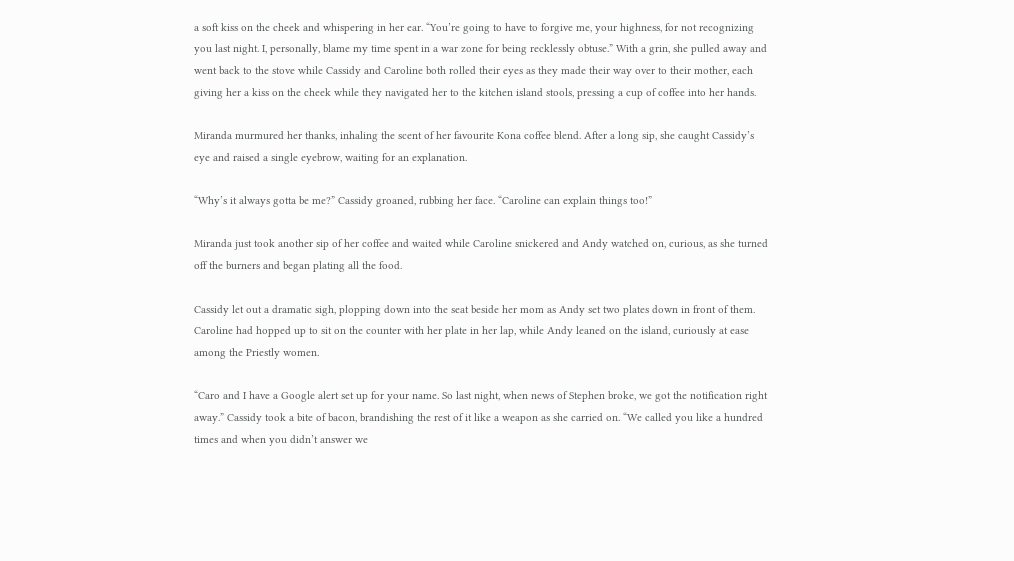a soft kiss on the cheek and whispering in her ear. “You’re going to have to forgive me, your highness, for not recognizing you last night. I, personally, blame my time spent in a war zone for being recklessly obtuse.” With a grin, she pulled away and went back to the stove while Cassidy and Caroline both rolled their eyes as they made their way over to their mother, each giving her a kiss on the cheek while they navigated her to the kitchen island stools, pressing a cup of coffee into her hands.

Miranda murmured her thanks, inhaling the scent of her favourite Kona coffee blend. After a long sip, she caught Cassidy’s eye and raised a single eyebrow, waiting for an explanation.

“Why’s it always gotta be me?” Cassidy groaned, rubbing her face. “Caroline can explain things too!”

Miranda just took another sip of her coffee and waited while Caroline snickered and Andy watched on, curious, as she turned off the burners and began plating all the food.

Cassidy let out a dramatic sigh, plopping down into the seat beside her mom as Andy set two plates down in front of them. Caroline had hopped up to sit on the counter with her plate in her lap, while Andy leaned on the island, curiously at ease among the Priestly women.

“Caro and I have a Google alert set up for your name. So last night, when news of Stephen broke, we got the notification right away.” Cassidy took a bite of bacon, brandishing the rest of it like a weapon as she carried on. “We called you like a hundred times and when you didn’t answer we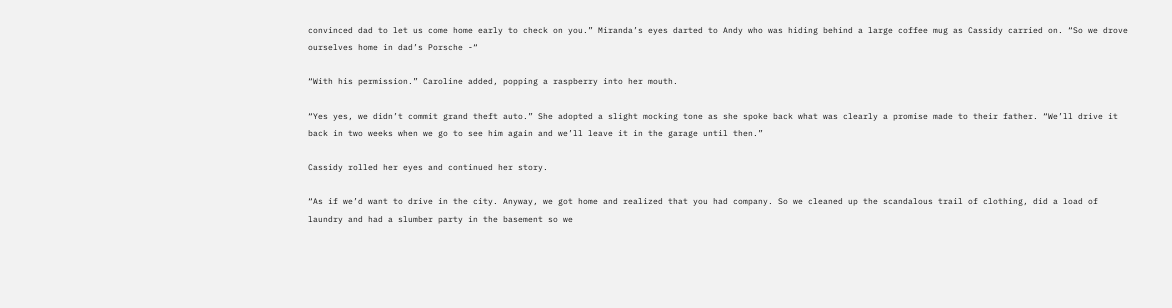convinced dad to let us come home early to check on you.” Miranda’s eyes darted to Andy who was hiding behind a large coffee mug as Cassidy carried on. “So we drove ourselves home in dad’s Porsche -“

“With his permission.” Caroline added, popping a raspberry into her mouth.

“Yes yes, we didn’t commit grand theft auto.” She adopted a slight mocking tone as she spoke back what was clearly a promise made to their father. “We’ll drive it back in two weeks when we go to see him again and we’ll leave it in the garage until then.”

Cassidy rolled her eyes and continued her story.

“As if we’d want to drive in the city. Anyway, we got home and realized that you had company. So we cleaned up the scandalous trail of clothing, did a load of laundry and had a slumber party in the basement so we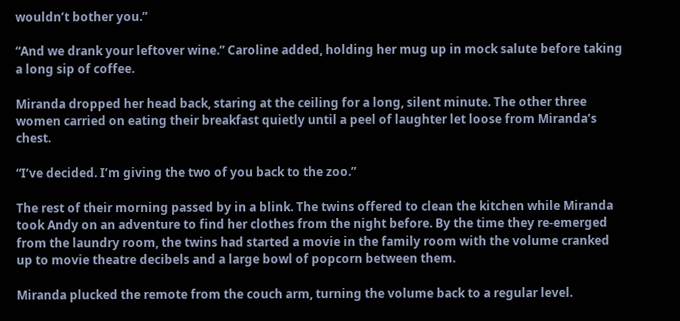wouldn’t bother you.”

“And we drank your leftover wine.” Caroline added, holding her mug up in mock salute before taking a long sip of coffee.

Miranda dropped her head back, staring at the ceiling for a long, silent minute. The other three women carried on eating their breakfast quietly until a peel of laughter let loose from Miranda’s chest.

“I’ve decided. I’m giving the two of you back to the zoo.”

The rest of their morning passed by in a blink. The twins offered to clean the kitchen while Miranda took Andy on an adventure to find her clothes from the night before. By the time they re-emerged from the laundry room, the twins had started a movie in the family room with the volume cranked up to movie theatre decibels and a large bowl of popcorn between them.

Miranda plucked the remote from the couch arm, turning the volume back to a regular level.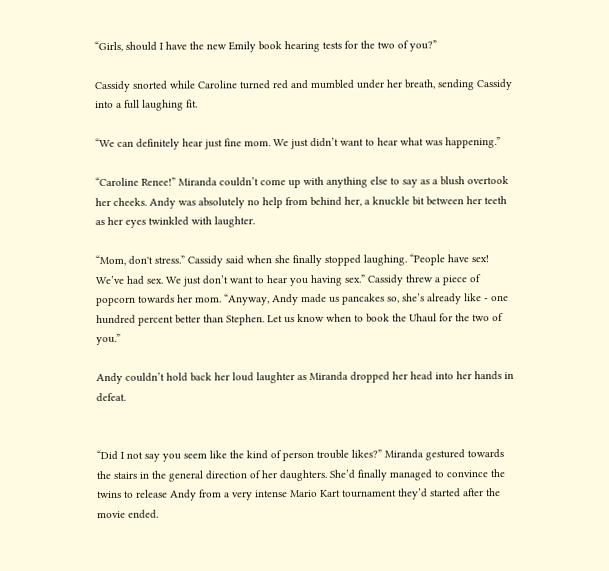“Girls, should I have the new Emily book hearing tests for the two of you?”

Cassidy snorted while Caroline turned red and mumbled under her breath, sending Cassidy into a full laughing fit.

“We can definitely hear just fine mom. We just didn’t want to hear what was happening.”

“Caroline Renee!” Miranda couldn’t come up with anything else to say as a blush overtook her cheeks. Andy was absolutely no help from behind her, a knuckle bit between her teeth as her eyes twinkled with laughter.

“Mom, don't stress.” Cassidy said when she finally stopped laughing. “People have sex! We’ve had sex. We just don’t want to hear you having sex.” Cassidy threw a piece of popcorn towards her mom. “Anyway, Andy made us pancakes so, she’s already like - one hundred percent better than Stephen. Let us know when to book the Uhaul for the two of you.”

Andy couldn’t hold back her loud laughter as Miranda dropped her head into her hands in defeat.


“Did I not say you seem like the kind of person trouble likes?” Miranda gestured towards the stairs in the general direction of her daughters. She’d finally managed to convince the twins to release Andy from a very intense Mario Kart tournament they’d started after the movie ended.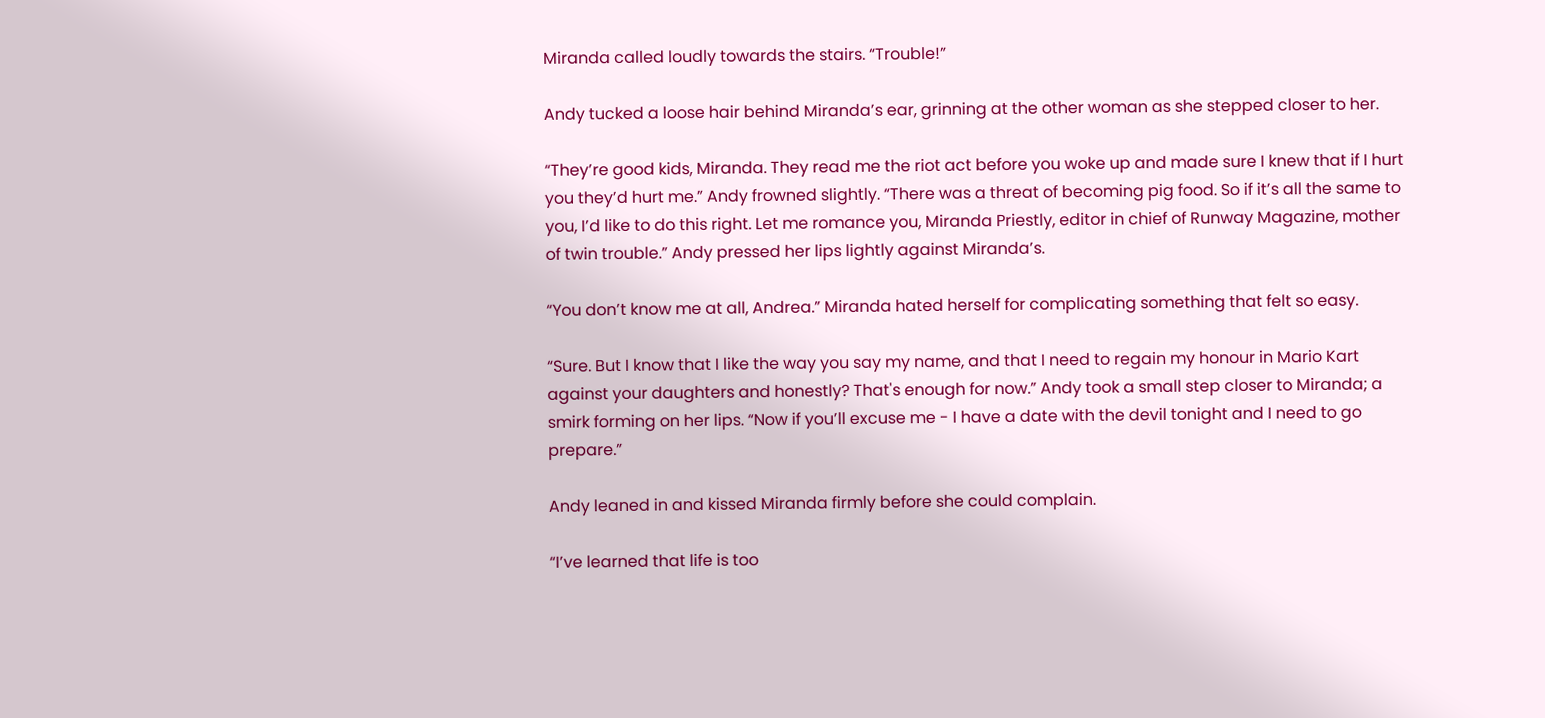Miranda called loudly towards the stairs. “Trouble!”

Andy tucked a loose hair behind Miranda’s ear, grinning at the other woman as she stepped closer to her.

“They’re good kids, Miranda. They read me the riot act before you woke up and made sure I knew that if I hurt you they’d hurt me.” Andy frowned slightly. “There was a threat of becoming pig food. So if it’s all the same to you, I’d like to do this right. Let me romance you, Miranda Priestly, editor in chief of Runway Magazine, mother of twin trouble.” Andy pressed her lips lightly against Miranda’s.

“You don’t know me at all, Andrea.” Miranda hated herself for complicating something that felt so easy.

“Sure. But I know that I like the way you say my name, and that I need to regain my honour in Mario Kart against your daughters and honestly? That's enough for now.” Andy took a small step closer to Miranda; a smirk forming on her lips. “Now if you’ll excuse me - I have a date with the devil tonight and I need to go prepare.”

Andy leaned in and kissed Miranda firmly before she could complain.

“I’ve learned that life is too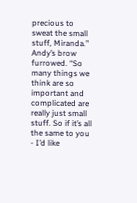precious to sweat the small stuff, Miranda.” Andy’s brow furrowed. “So many things we think are so important and complicated are really just small stuff. So if it’s all the same to you - I’d like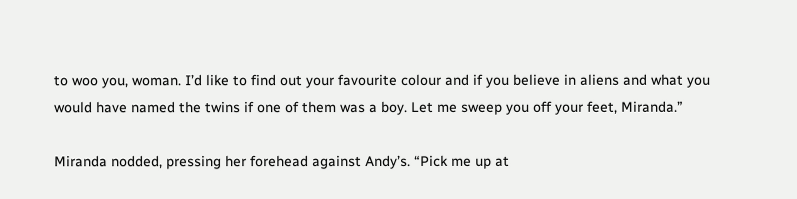to woo you, woman. I’d like to find out your favourite colour and if you believe in aliens and what you would have named the twins if one of them was a boy. Let me sweep you off your feet, Miranda.”

Miranda nodded, pressing her forehead against Andy’s. “Pick me up at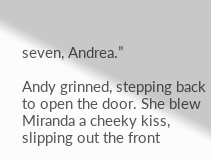seven, Andrea.”

Andy grinned, stepping back to open the door. She blew Miranda a cheeky kiss, slipping out the front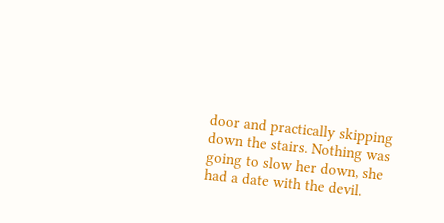door and practically skipping down the stairs. Nothing was going to slow her down, she had a date with the devil.